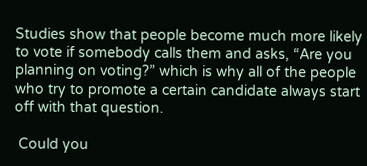Studies show that people become much more likely to vote if somebody calls them and asks, “Are you planning on voting?” which is why all of the people who try to promote a certain candidate always start off with that question.

 Could you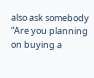also ask somebody “Are you planning on buying a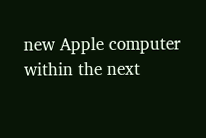new Apple computer within the next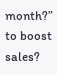month?” to boost sales?